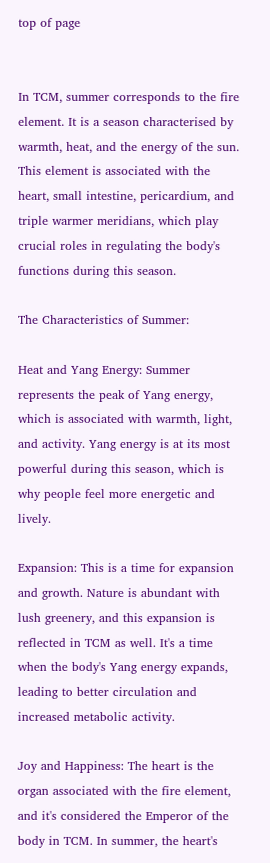top of page


In TCM, summer corresponds to the fire element. It is a season characterised by warmth, heat, and the energy of the sun. This element is associated with the heart, small intestine, pericardium, and triple warmer meridians, which play crucial roles in regulating the body's functions during this season.

The Characteristics of Summer:

Heat and Yang Energy: Summer represents the peak of Yang energy, which is associated with warmth, light, and activity. Yang energy is at its most powerful during this season, which is why people feel more energetic and lively.

Expansion: This is a time for expansion and growth. Nature is abundant with lush greenery, and this expansion is reflected in TCM as well. It's a time when the body's Yang energy expands, leading to better circulation and increased metabolic activity.

Joy and Happiness: The heart is the organ associated with the fire element, and it's considered the Emperor of the body in TCM. In summer, the heart's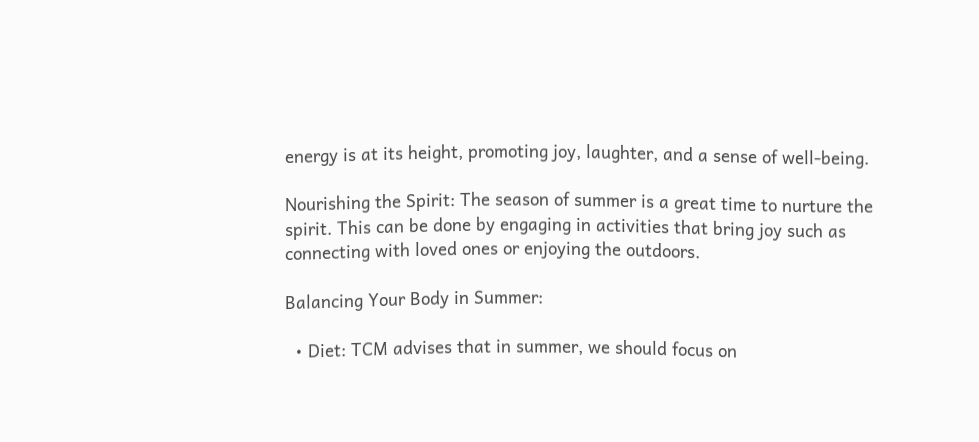energy is at its height, promoting joy, laughter, and a sense of well-being.

Nourishing the Spirit: The season of summer is a great time to nurture the spirit. This can be done by engaging in activities that bring joy such as connecting with loved ones or enjoying the outdoors.

Balancing Your Body in Summer:

  • Diet: TCM advises that in summer, we should focus on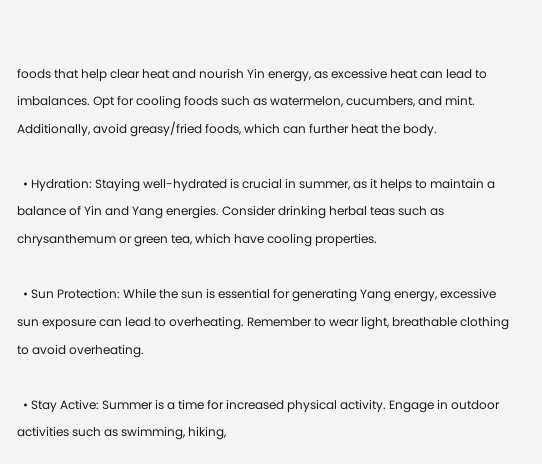foods that help clear heat and nourish Yin energy, as excessive heat can lead to imbalances. Opt for cooling foods such as watermelon, cucumbers, and mint. Additionally, avoid greasy/fried foods, which can further heat the body.

  • Hydration: Staying well-hydrated is crucial in summer, as it helps to maintain a balance of Yin and Yang energies. Consider drinking herbal teas such as chrysanthemum or green tea, which have cooling properties.

  • Sun Protection: While the sun is essential for generating Yang energy, excessive sun exposure can lead to overheating. Remember to wear light, breathable clothing to avoid overheating.

  • Stay Active: Summer is a time for increased physical activity. Engage in outdoor activities such as swimming, hiking,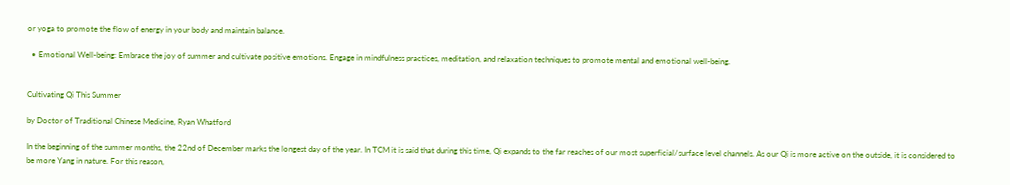or yoga to promote the flow of energy in your body and maintain balance.

  • Emotional Well-being: Embrace the joy of summer and cultivate positive emotions. Engage in mindfulness practices, meditation, and relaxation techniques to promote mental and emotional well-being.


Cultivating Qi This Summer

by Doctor of Traditional Chinese Medicine, Ryan Whatford

In the beginning of the summer months, the 22nd of December marks the longest day of the year. In TCM it is said that during this time, Qi expands to the far reaches of our most superficial/surface level channels. As our Qi is more active on the outside, it is considered to be more Yang in nature. For this reason,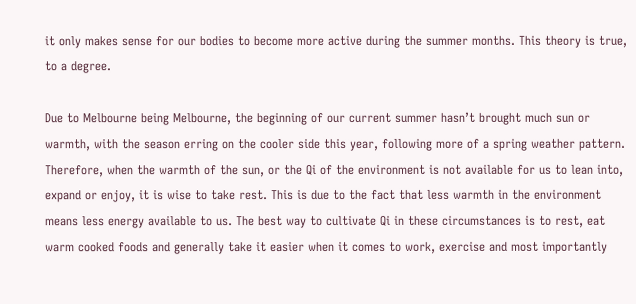it only makes sense for our bodies to become more active during the summer months. This theory is true, to a degree.

Due to Melbourne being Melbourne, the beginning of our current summer hasn’t brought much sun or warmth, with the season erring on the cooler side this year, following more of a spring weather pattern. Therefore, when the warmth of the sun, or the Qi of the environment is not available for us to lean into, expand or enjoy, it is wise to take rest. This is due to the fact that less warmth in the environment means less energy available to us. The best way to cultivate Qi in these circumstances is to rest, eat warm cooked foods and generally take it easier when it comes to work, exercise and most importantly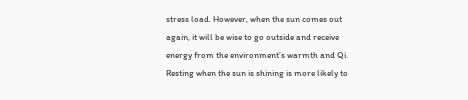stress load. However, when the sun comes out again, it will be wise to go outside and receive energy from the environment’s warmth and Qi. Resting when the sun is shining is more likely to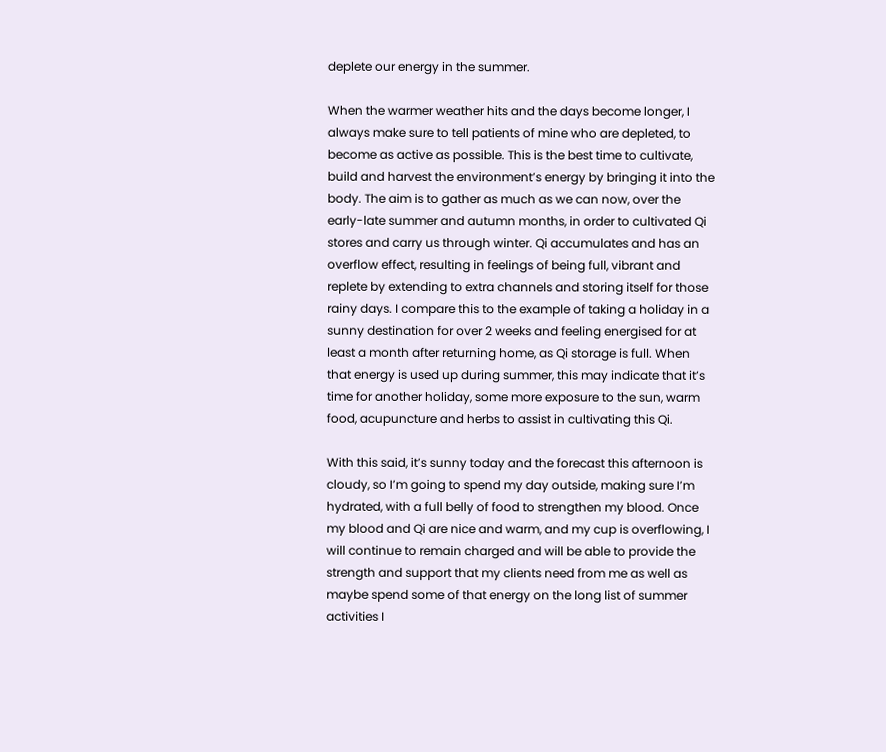deplete our energy in the summer.

When the warmer weather hits and the days become longer, I always make sure to tell patients of mine who are depleted, to become as active as possible. This is the best time to cultivate, build and harvest the environment’s energy by bringing it into the body. The aim is to gather as much as we can now, over the early-late summer and autumn months, in order to cultivated Qi stores and carry us through winter. Qi accumulates and has an overflow effect, resulting in feelings of being full, vibrant and replete by extending to extra channels and storing itself for those rainy days. I compare this to the example of taking a holiday in a sunny destination for over 2 weeks and feeling energised for at least a month after returning home, as Qi storage is full. When that energy is used up during summer, this may indicate that it’s time for another holiday, some more exposure to the sun, warm food, acupuncture and herbs to assist in cultivating this Qi.

With this said, it’s sunny today and the forecast this afternoon is cloudy, so I’m going to spend my day outside, making sure I’m hydrated, with a full belly of food to strengthen my blood. Once my blood and Qi are nice and warm, and my cup is overflowing, I will continue to remain charged and will be able to provide the strength and support that my clients need from me as well as maybe spend some of that energy on the long list of summer activities I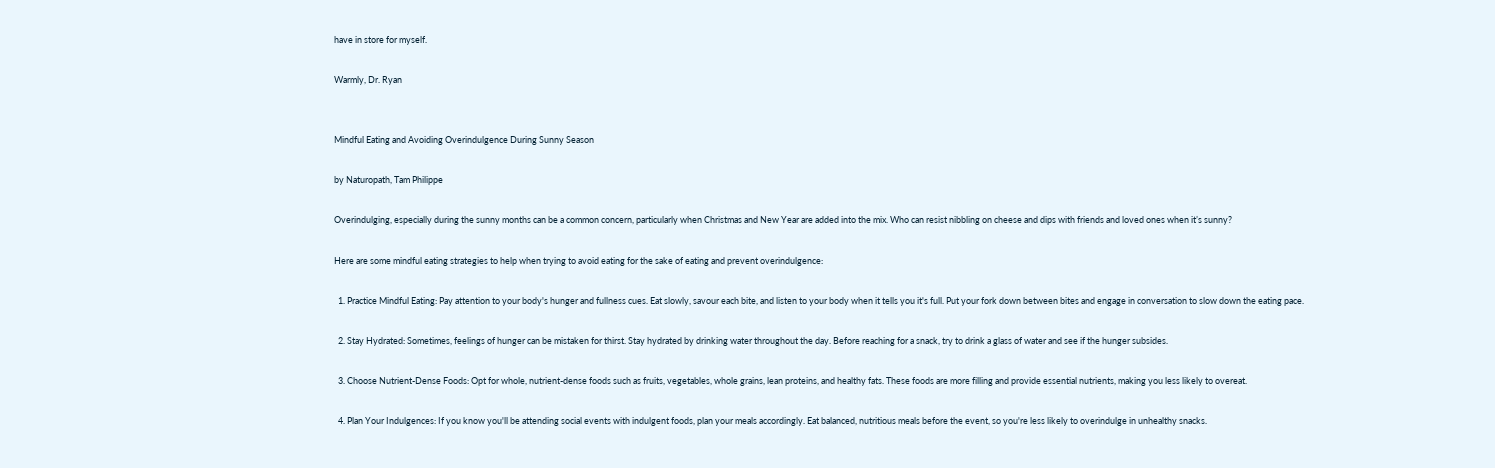have in store for myself.

Warmly, Dr. Ryan


Mindful Eating and Avoiding Overindulgence During Sunny Season

by Naturopath, Tam Philippe

Overindulging, especially during the sunny months can be a common concern, particularly when Christmas and New Year are added into the mix. Who can resist nibbling on cheese and dips with friends and loved ones when it’s sunny?

Here are some mindful eating strategies to help when trying to avoid eating for the sake of eating and prevent overindulgence:

  1. Practice Mindful Eating: Pay attention to your body's hunger and fullness cues. Eat slowly, savour each bite, and listen to your body when it tells you it's full. Put your fork down between bites and engage in conversation to slow down the eating pace.

  2. Stay Hydrated: Sometimes, feelings of hunger can be mistaken for thirst. Stay hydrated by drinking water throughout the day. Before reaching for a snack, try to drink a glass of water and see if the hunger subsides.

  3. Choose Nutrient-Dense Foods: Opt for whole, nutrient-dense foods such as fruits, vegetables, whole grains, lean proteins, and healthy fats. These foods are more filling and provide essential nutrients, making you less likely to overeat.

  4. Plan Your Indulgences: If you know you'll be attending social events with indulgent foods, plan your meals accordingly. Eat balanced, nutritious meals before the event, so you're less likely to overindulge in unhealthy snacks.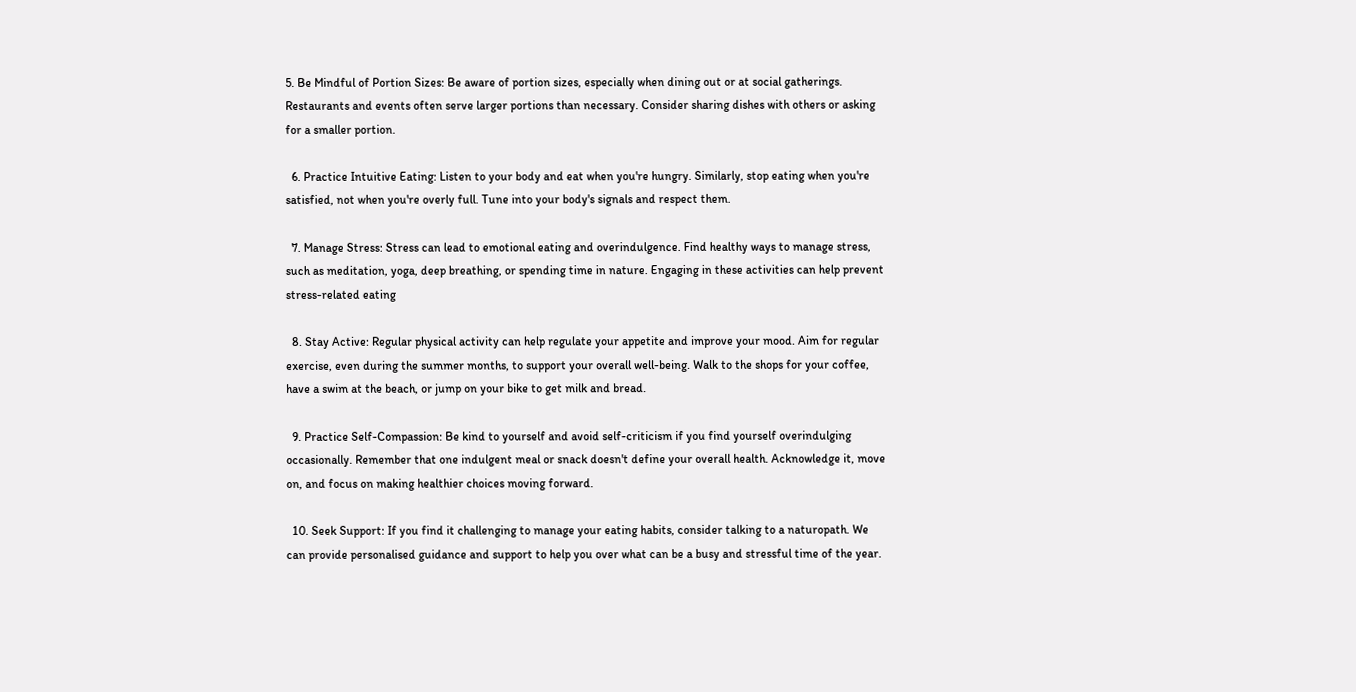5. Be Mindful of Portion Sizes: Be aware of portion sizes, especially when dining out or at social gatherings. Restaurants and events often serve larger portions than necessary. Consider sharing dishes with others or asking for a smaller portion.

  6. Practice Intuitive Eating: Listen to your body and eat when you're hungry. Similarly, stop eating when you're satisfied, not when you're overly full. Tune into your body's signals and respect them.

  7. Manage Stress: Stress can lead to emotional eating and overindulgence. Find healthy ways to manage stress, such as meditation, yoga, deep breathing, or spending time in nature. Engaging in these activities can help prevent stress-related eating

  8. Stay Active: Regular physical activity can help regulate your appetite and improve your mood. Aim for regular exercise, even during the summer months, to support your overall well-being. Walk to the shops for your coffee, have a swim at the beach, or jump on your bike to get milk and bread.

  9. Practice Self-Compassion: Be kind to yourself and avoid self-criticism if you find yourself overindulging occasionally. Remember that one indulgent meal or snack doesn't define your overall health. Acknowledge it, move on, and focus on making healthier choices moving forward.

  10. Seek Support: If you find it challenging to manage your eating habits, consider talking to a naturopath. We can provide personalised guidance and support to help you over what can be a busy and stressful time of the year.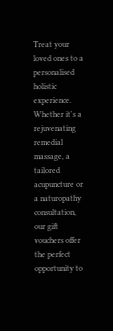Treat your loved ones to a personalised holistic experience. Whether it's a rejuvenating remedial massage, a tailored acupuncture or a naturopathy consultation, our gift vouchers offer the perfect opportunity to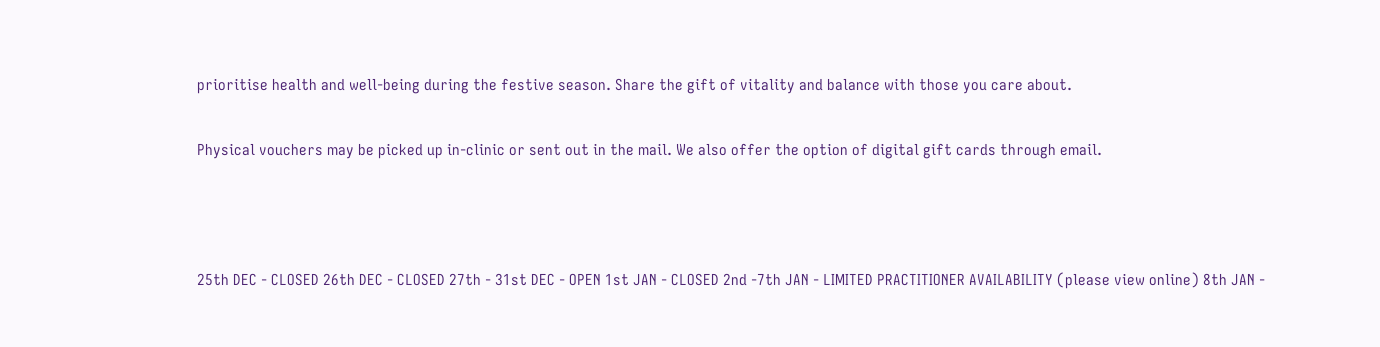prioritise health and well-being during the festive season. Share the gift of vitality and balance with those you care about.

Physical vouchers may be picked up in-clinic or sent out in the mail. We also offer the option of digital gift cards through email.



25th DEC - CLOSED 26th DEC - CLOSED 27th - 31st DEC - OPEN 1st JAN - CLOSED 2nd -7th JAN - LIMITED PRACTITIONER AVAILABILITY (please view online) 8th JAN -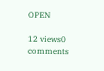OPEN

12 views0 comments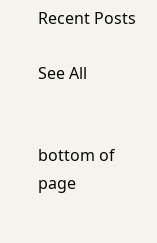Recent Posts

See All


bottom of page